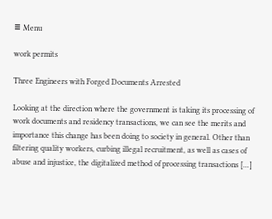≡ Menu

work permits

Three Engineers with Forged Documents Arrested

Looking at the direction where the government is taking its processing of work documents and residency transactions, we can see the merits and importance this change has been doing to society in general. Other than filtering quality workers, curbing illegal recruitment, as well as cases of abuse and injustice, the digitalized method of processing transactions [...]